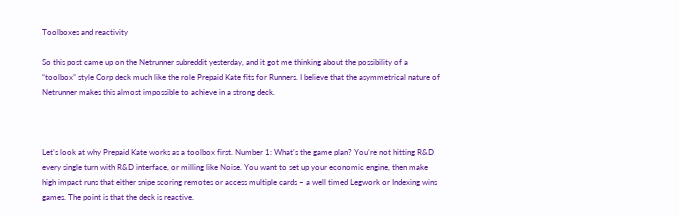Toolboxes and reactivity

So this post came up on the Netrunner subreddit yesterday, and it got me thinking about the possibility of a “toolbox” style Corp deck much like the role Prepaid Kate fits for Runners. I believe that the asymmetrical nature of Netrunner makes this almost impossible to achieve in a strong deck.



Let’s look at why Prepaid Kate works as a toolbox first. Number 1: What’s the game plan? You’re not hitting R&D every single turn with R&D interface, or milling like Noise. You want to set up your economic engine, then make high impact runs that either snipe scoring remotes or access multiple cards – a well timed Legwork or Indexing wins games. The point is that the deck is reactive.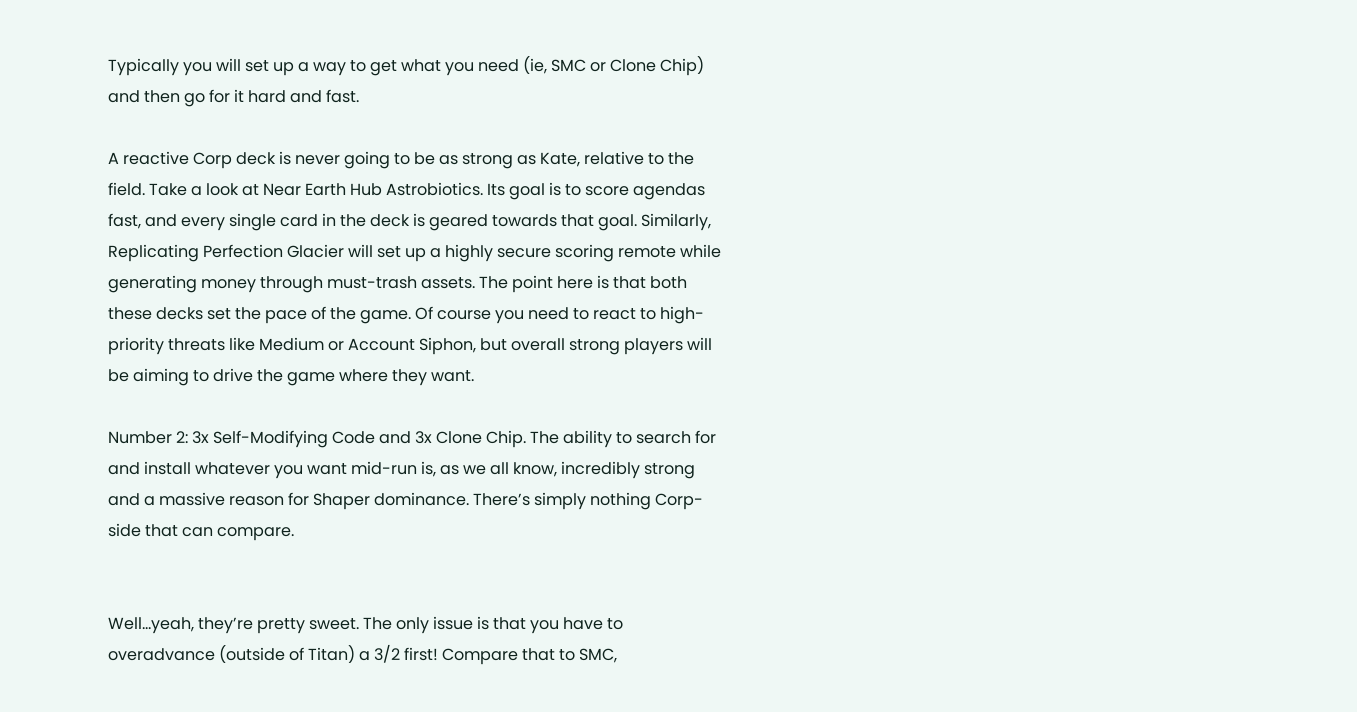Typically you will set up a way to get what you need (ie, SMC or Clone Chip) and then go for it hard and fast.

A reactive Corp deck is never going to be as strong as Kate, relative to the field. Take a look at Near Earth Hub Astrobiotics. Its goal is to score agendas fast, and every single card in the deck is geared towards that goal. Similarly, Replicating Perfection Glacier will set up a highly secure scoring remote while generating money through must-trash assets. The point here is that both these decks set the pace of the game. Of course you need to react to high-priority threats like Medium or Account Siphon, but overall strong players will be aiming to drive the game where they want.

Number 2: 3x Self-Modifying Code and 3x Clone Chip. The ability to search for and install whatever you want mid-run is, as we all know, incredibly strong and a massive reason for Shaper dominance. There’s simply nothing Corp-side that can compare.


Well…yeah, they’re pretty sweet. The only issue is that you have to overadvance (outside of Titan) a 3/2 first! Compare that to SMC,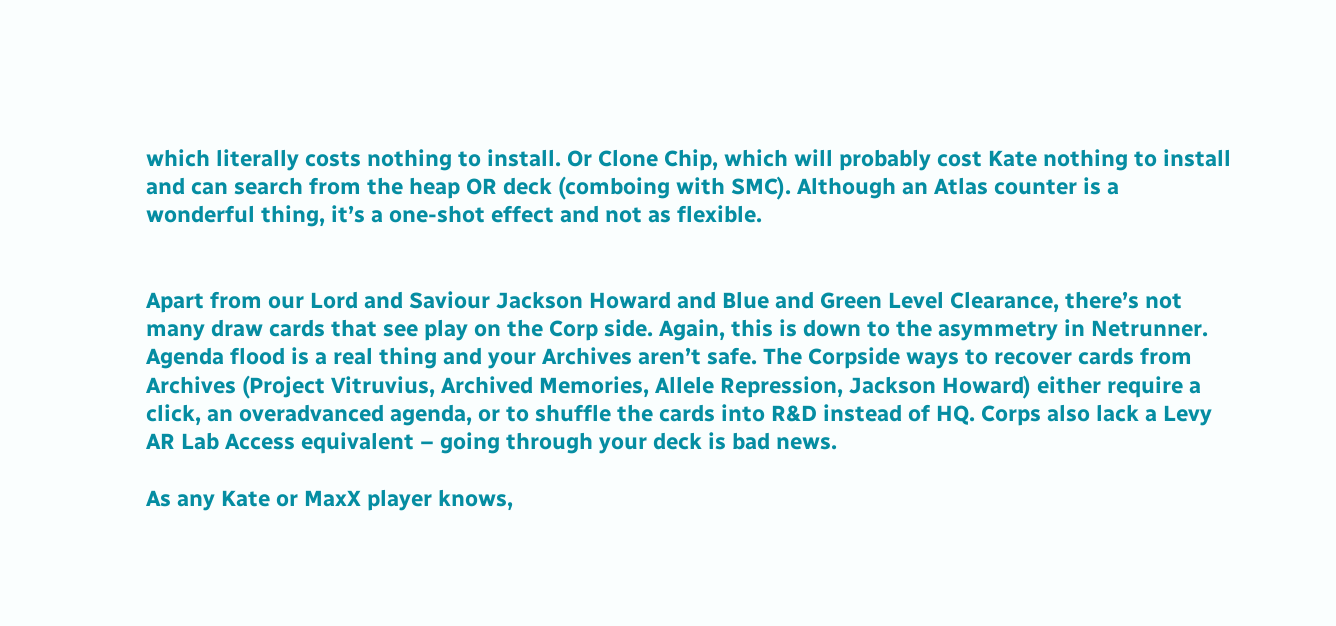which literally costs nothing to install. Or Clone Chip, which will probably cost Kate nothing to install and can search from the heap OR deck (comboing with SMC). Although an Atlas counter is a wonderful thing, it’s a one-shot effect and not as flexible.


Apart from our Lord and Saviour Jackson Howard and Blue and Green Level Clearance, there’s not many draw cards that see play on the Corp side. Again, this is down to the asymmetry in Netrunner. Agenda flood is a real thing and your Archives aren’t safe. The Corpside ways to recover cards from Archives (Project Vitruvius, Archived Memories, Allele Repression, Jackson Howard) either require a click, an overadvanced agenda, or to shuffle the cards into R&D instead of HQ. Corps also lack a Levy AR Lab Access equivalent – going through your deck is bad news.

As any Kate or MaxX player knows,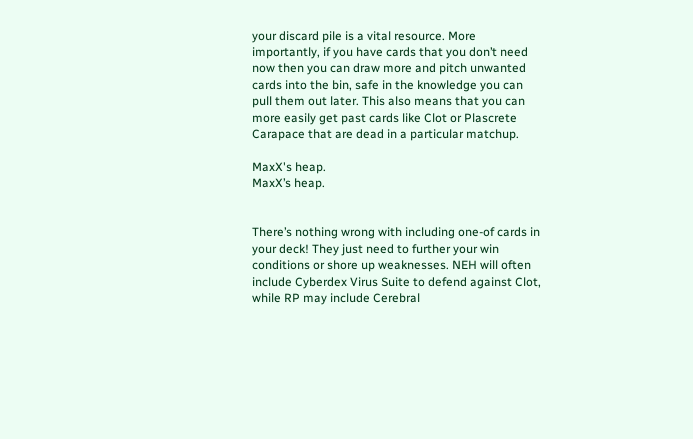your discard pile is a vital resource. More importantly, if you have cards that you don’t need now then you can draw more and pitch unwanted cards into the bin, safe in the knowledge you can pull them out later. This also means that you can more easily get past cards like Clot or Plascrete Carapace that are dead in a particular matchup.

MaxX's heap.
MaxX’s heap.


There’s nothing wrong with including one-of cards in your deck! They just need to further your win conditions or shore up weaknesses. NEH will often include Cyberdex Virus Suite to defend against Clot, while RP may include Cerebral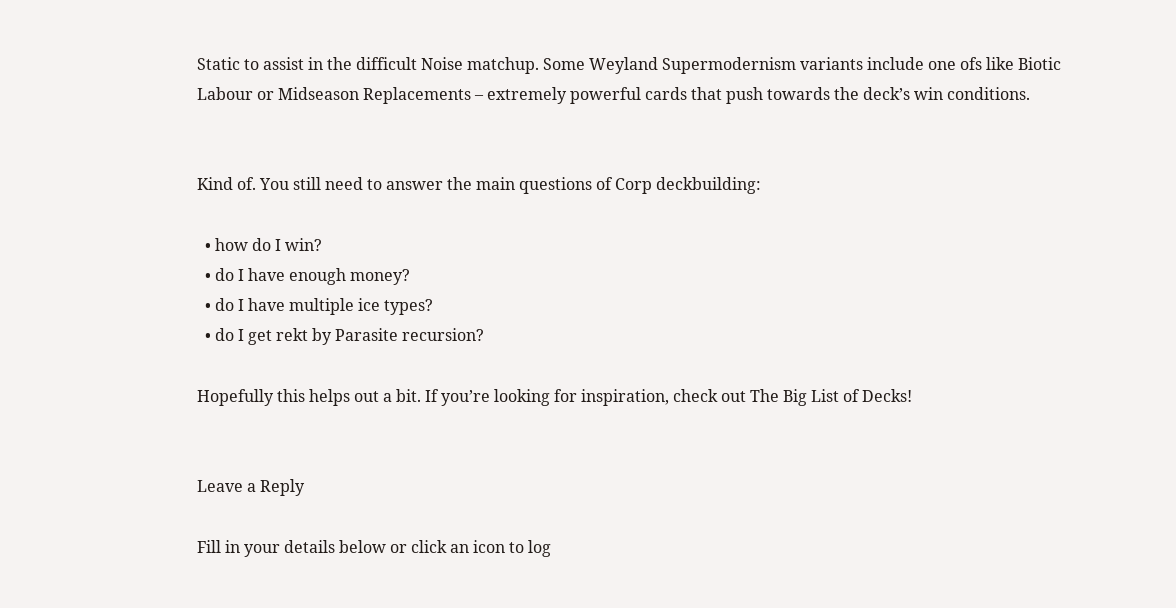Static to assist in the difficult Noise matchup. Some Weyland Supermodernism variants include one ofs like Biotic Labour or Midseason Replacements – extremely powerful cards that push towards the deck’s win conditions.


Kind of. You still need to answer the main questions of Corp deckbuilding:

  • how do I win?
  • do I have enough money?
  • do I have multiple ice types?
  • do I get rekt by Parasite recursion?

Hopefully this helps out a bit. If you’re looking for inspiration, check out The Big List of Decks!


Leave a Reply

Fill in your details below or click an icon to log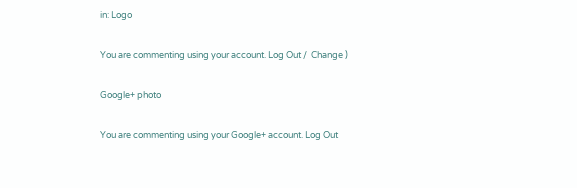in: Logo

You are commenting using your account. Log Out /  Change )

Google+ photo

You are commenting using your Google+ account. Log Out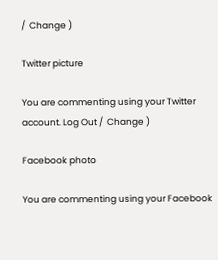/  Change )

Twitter picture

You are commenting using your Twitter account. Log Out /  Change )

Facebook photo

You are commenting using your Facebook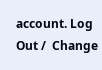account. Log Out /  Change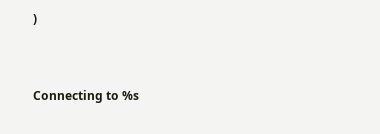)


Connecting to %s